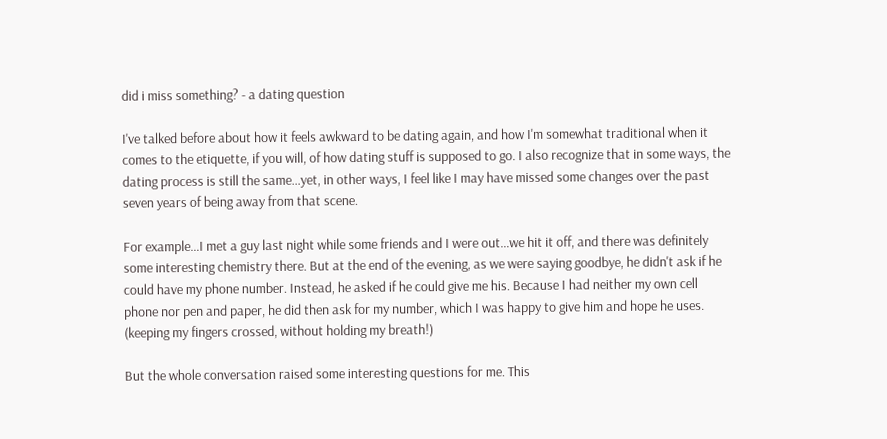did i miss something? - a dating question

I've talked before about how it feels awkward to be dating again, and how I'm somewhat traditional when it comes to the etiquette, if you will, of how dating stuff is supposed to go. I also recognize that in some ways, the dating process is still the same…yet, in other ways, I feel like I may have missed some changes over the past seven years of being away from that scene.

For example…I met a guy last night while some friends and I were out…we hit it off, and there was definitely some interesting chemistry there. But at the end of the evening, as we were saying goodbye, he didn't ask if he could have my phone number. Instead, he asked if he could give me his. Because I had neither my own cell phone nor pen and paper, he did then ask for my number, which I was happy to give him and hope he uses. (keeping my fingers crossed, without holding my breath!)

But the whole conversation raised some interesting questions for me. This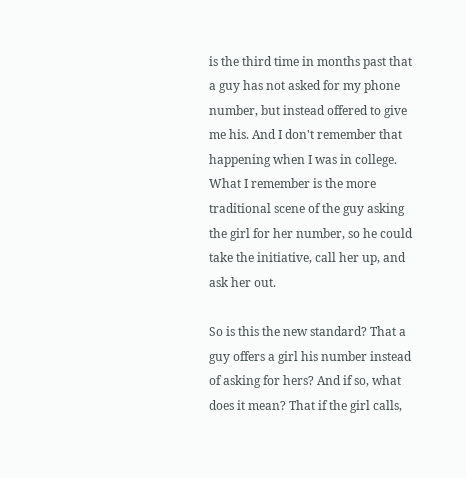is the third time in months past that a guy has not asked for my phone number, but instead offered to give me his. And I don't remember that happening when I was in college. What I remember is the more traditional scene of the guy asking the girl for her number, so he could take the initiative, call her up, and ask her out.

So is this the new standard? That a guy offers a girl his number instead of asking for hers? And if so, what does it mean? That if the girl calls,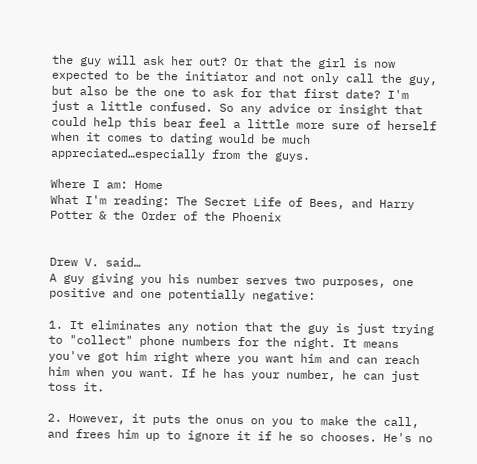the guy will ask her out? Or that the girl is now expected to be the initiator and not only call the guy, but also be the one to ask for that first date? I'm just a little confused. So any advice or insight that could help this bear feel a little more sure of herself when it comes to dating would be much appreciated…especially from the guys.

Where I am: Home
What I'm reading: The Secret Life of Bees, and Harry Potter & the Order of the Phoenix


Drew V. said…
A guy giving you his number serves two purposes, one positive and one potentially negative:

1. It eliminates any notion that the guy is just trying to "collect" phone numbers for the night. It means you've got him right where you want him and can reach him when you want. If he has your number, he can just toss it.

2. However, it puts the onus on you to make the call, and frees him up to ignore it if he so chooses. He's no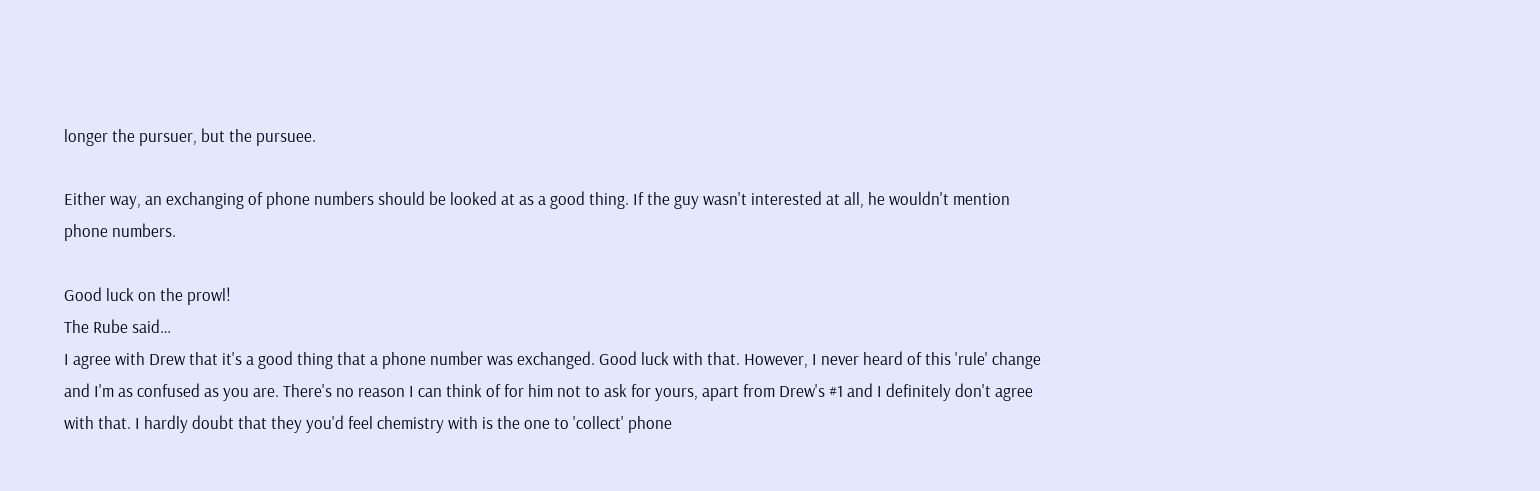longer the pursuer, but the pursuee.

Either way, an exchanging of phone numbers should be looked at as a good thing. If the guy wasn't interested at all, he wouldn't mention phone numbers.

Good luck on the prowl!
The Rube said…
I agree with Drew that it's a good thing that a phone number was exchanged. Good luck with that. However, I never heard of this 'rule' change and I'm as confused as you are. There's no reason I can think of for him not to ask for yours, apart from Drew's #1 and I definitely don't agree with that. I hardly doubt that they you'd feel chemistry with is the one to 'collect' phone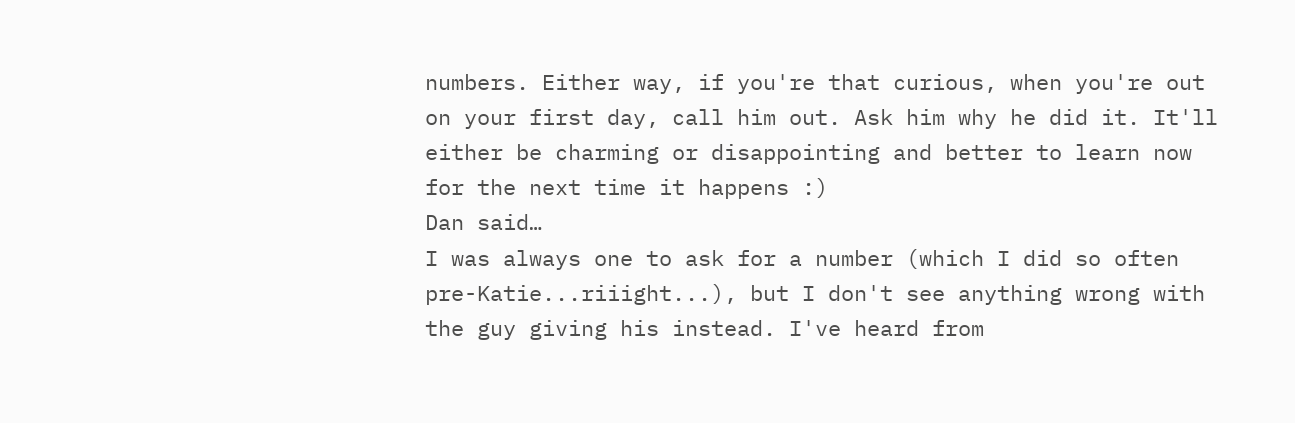numbers. Either way, if you're that curious, when you're out on your first day, call him out. Ask him why he did it. It'll either be charming or disappointing and better to learn now for the next time it happens :)
Dan said…
I was always one to ask for a number (which I did so often pre-Katie...riiight...), but I don't see anything wrong with the guy giving his instead. I've heard from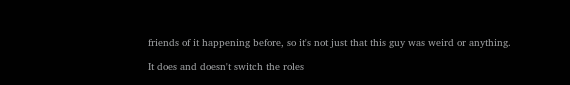friends of it happening before, so it's not just that this guy was weird or anything.

It does and doesn't switch the roles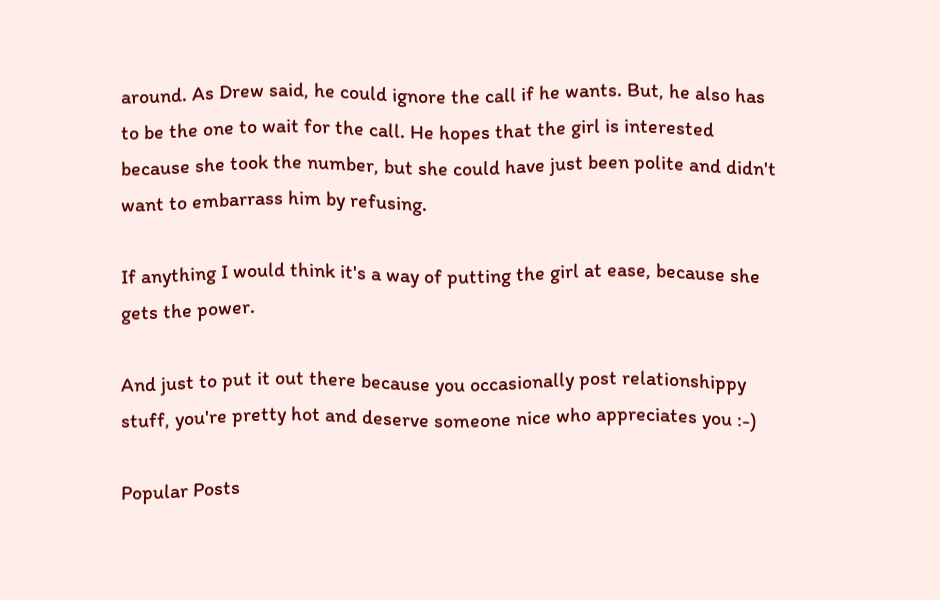around. As Drew said, he could ignore the call if he wants. But, he also has to be the one to wait for the call. He hopes that the girl is interested because she took the number, but she could have just been polite and didn't want to embarrass him by refusing.

If anything I would think it's a way of putting the girl at ease, because she gets the power.

And just to put it out there because you occasionally post relationshippy stuff, you're pretty hot and deserve someone nice who appreciates you :-)

Popular Posts